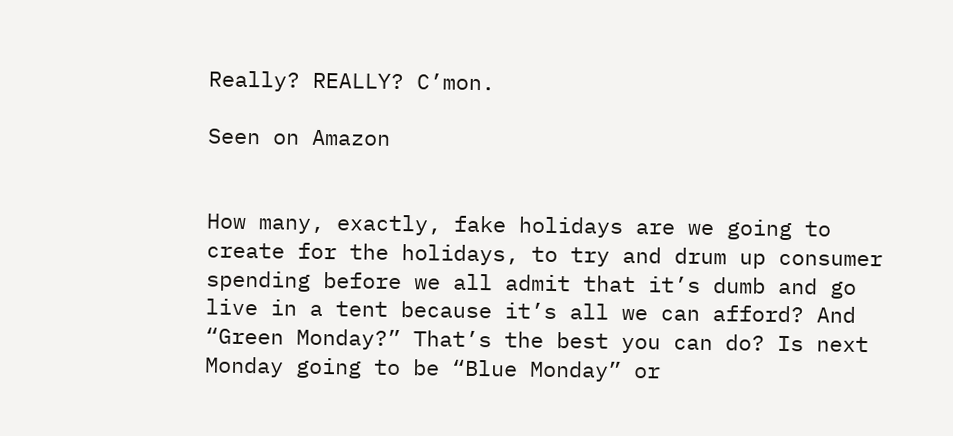Really? REALLY? C’mon.

Seen on Amazon


How many, exactly, fake holidays are we going to create for the holidays, to try and drum up consumer spending before we all admit that it’s dumb and go live in a tent because it’s all we can afford? And “Green Monday?” That’s the best you can do? Is next Monday going to be “Blue Monday” or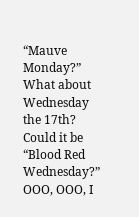“Mauve Monday?” What about Wednesday the 17th? Could it be “Blood Red Wednesday?” OOO, OOO, I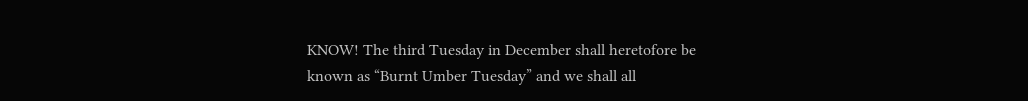KNOW! The third Tuesday in December shall heretofore be known as “Burnt Umber Tuesday” and we shall all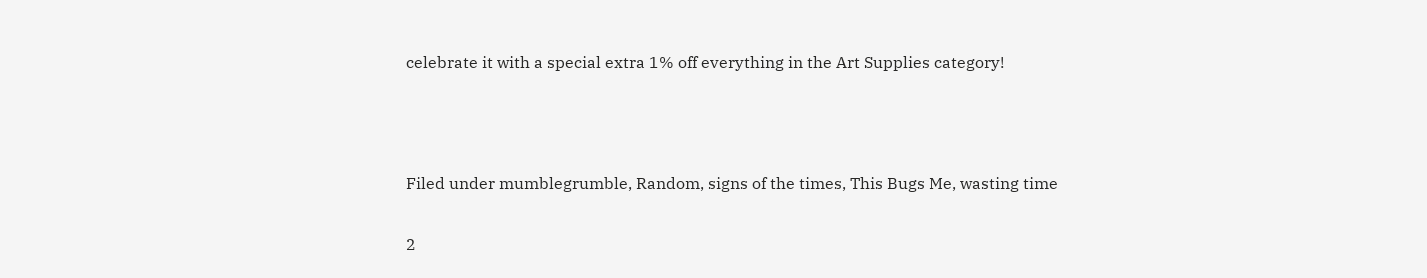celebrate it with a special extra 1% off everything in the Art Supplies category!



Filed under mumblegrumble, Random, signs of the times, This Bugs Me, wasting time

2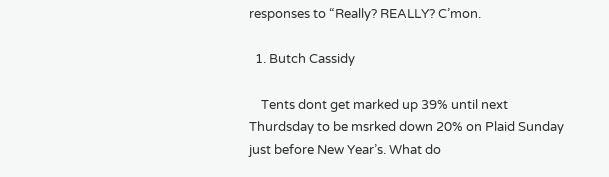responses to “Really? REALLY? C’mon.

  1. Butch Cassidy

    Tents dont get marked up 39% until next Thurdsday to be msrked down 20% on Plaid Sunday just before New Year’s. What do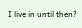I live in until then?